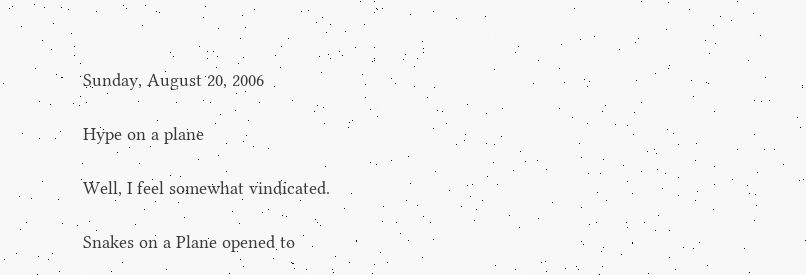Sunday, August 20, 2006

Hype on a plane

Well, I feel somewhat vindicated.

Snakes on a Plane opened to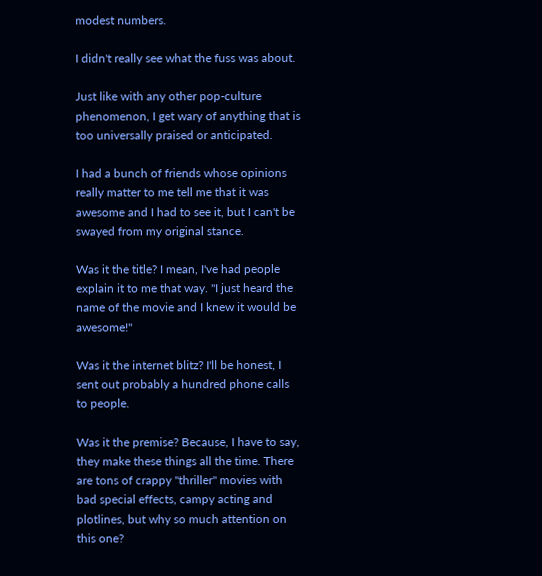modest numbers.

I didn't really see what the fuss was about.

Just like with any other pop-culture phenomenon, I get wary of anything that is too universally praised or anticipated.

I had a bunch of friends whose opinions really matter to me tell me that it was awesome and I had to see it, but I can't be swayed from my original stance.

Was it the title? I mean, I've had people explain it to me that way. "I just heard the name of the movie and I knew it would be awesome!"

Was it the internet blitz? I'll be honest, I sent out probably a hundred phone calls to people.

Was it the premise? Because, I have to say, they make these things all the time. There are tons of crappy "thriller" movies with bad special effects, campy acting and plotlines, but why so much attention on this one?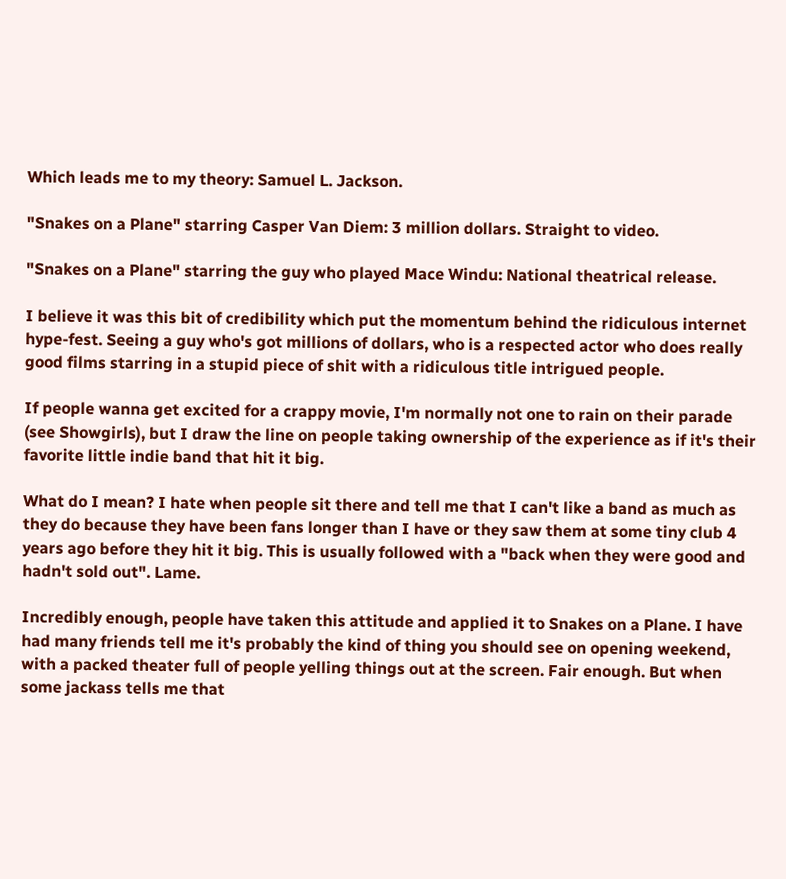Which leads me to my theory: Samuel L. Jackson.

"Snakes on a Plane" starring Casper Van Diem: 3 million dollars. Straight to video.

"Snakes on a Plane" starring the guy who played Mace Windu: National theatrical release.

I believe it was this bit of credibility which put the momentum behind the ridiculous internet hype-fest. Seeing a guy who's got millions of dollars, who is a respected actor who does really good films starring in a stupid piece of shit with a ridiculous title intrigued people.

If people wanna get excited for a crappy movie, I'm normally not one to rain on their parade (see Showgirls), but I draw the line on people taking ownership of the experience as if it's their favorite little indie band that hit it big.

What do I mean? I hate when people sit there and tell me that I can't like a band as much as they do because they have been fans longer than I have or they saw them at some tiny club 4 years ago before they hit it big. This is usually followed with a "back when they were good and hadn't sold out". Lame.

Incredibly enough, people have taken this attitude and applied it to Snakes on a Plane. I have had many friends tell me it's probably the kind of thing you should see on opening weekend, with a packed theater full of people yelling things out at the screen. Fair enough. But when some jackass tells me that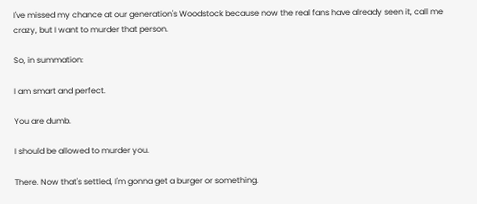I've missed my chance at our generation's Woodstock because now the real fans have already seen it, call me crazy, but I want to murder that person.

So, in summation:

I am smart and perfect.

You are dumb.

I should be allowed to murder you.

There. Now that's settled, I'm gonna get a burger or something.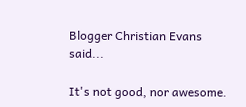Blogger Christian Evans said...

It's not good, nor awesome.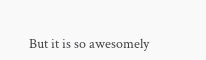But it is so awesomely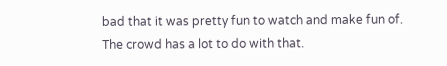bad that it was pretty fun to watch and make fun of. The crowd has a lot to do with that.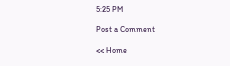5:25 PM

Post a Comment

<< Home